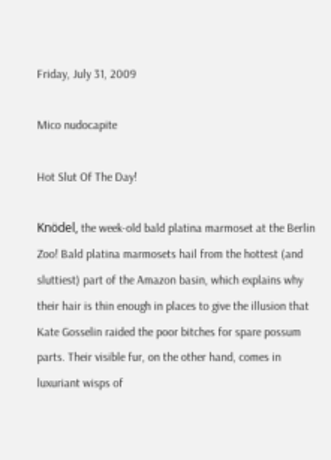Friday, July 31, 2009

Mico nudocapite

Hot Slut Of The Day!

Knödel, the week-old bald platina marmoset at the Berlin Zoo! Bald platina marmosets hail from the hottest (and sluttiest) part of the Amazon basin, which explains why their hair is thin enough in places to give the illusion that Kate Gosselin raided the poor bitches for spare possum parts. Their visible fur, on the other hand, comes in luxuriant wisps of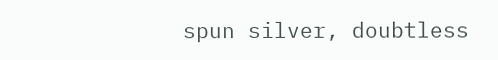spun silver, doubtless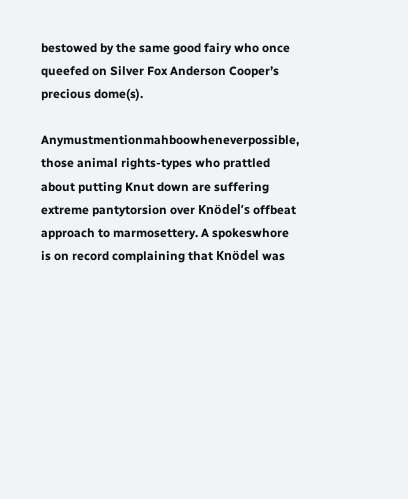bestowed by the same good fairy who once queefed on Silver Fox Anderson Cooper’s precious dome(s).

Anymustmentionmahboowheneverpossible, those animal rights-types who prattled about putting Knut down are suffering extreme pantytorsion over Knödel’s offbeat approach to marmosettery. A spokeswhore is on record complaining that Knödel was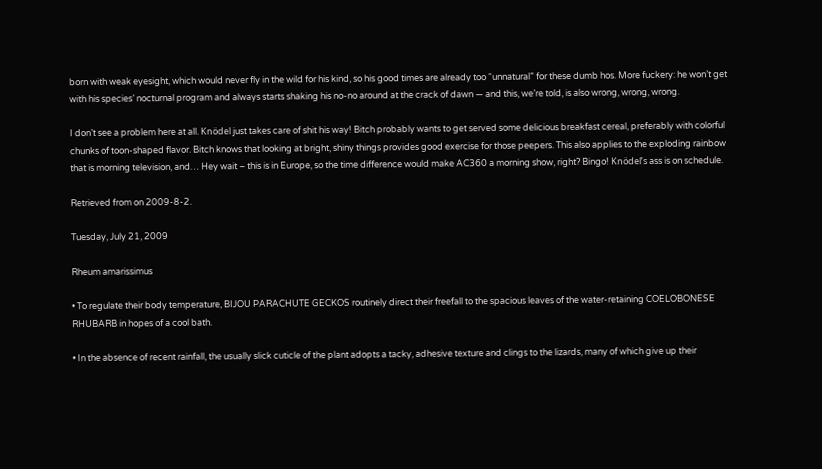born with weak eyesight, which would never fly in the wild for his kind, so his good times are already too “unnatural” for these dumb hos. More fuckery: he won’t get with his species’ nocturnal program and always starts shaking his no-no around at the crack of dawn — and this, we’re told, is also wrong, wrong, wrong.

I don’t see a problem here at all. Knödel just takes care of shit his way! Bitch probably wants to get served some delicious breakfast cereal, preferably with colorful chunks of toon-shaped flavor. Bitch knows that looking at bright, shiny things provides good exercise for those peepers. This also applies to the exploding rainbow that is morning television, and… Hey wait – this is in Europe, so the time difference would make AC360 a morning show, right? Bingo! Knödel’s ass is on schedule.

Retrieved from on 2009-8-2.

Tuesday, July 21, 2009

Rheum amarissimus

• To regulate their body temperature, BIJOU PARACHUTE GECKOS routinely direct their freefall to the spacious leaves of the water-retaining COELOBONESE RHUBARB in hopes of a cool bath.

• In the absence of recent rainfall, the usually slick cuticle of the plant adopts a tacky, adhesive texture and clings to the lizards, many of which give up their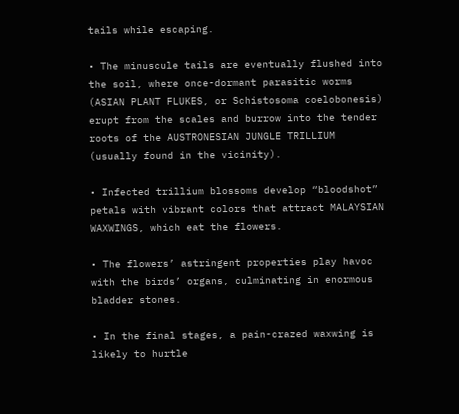tails while escaping.

• The minuscule tails are eventually flushed into the soil, where once-dormant parasitic worms (ASIAN PLANT FLUKES, or Schistosoma coelobonesis) erupt from the scales and burrow into the tender roots of the AUSTRONESIAN JUNGLE TRILLIUM (usually found in the vicinity).

• Infected trillium blossoms develop “bloodshot” petals with vibrant colors that attract MALAYSIAN WAXWINGS, which eat the flowers.

• The flowers’ astringent properties play havoc with the birds’ organs, culminating in enormous bladder stones.

• In the final stages, a pain-crazed waxwing is likely to hurtle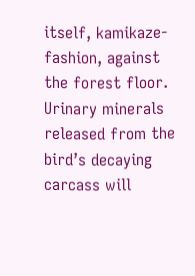itself, kamikaze-fashion, against the forest floor. Urinary minerals released from the bird’s decaying carcass will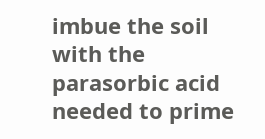imbue the soil with the parasorbic acid needed to prime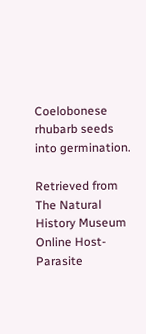Coelobonese rhubarb seeds into germination.

Retrieved from The Natural History Museum Online Host-Parasite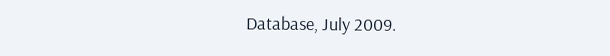Database, July 2009.